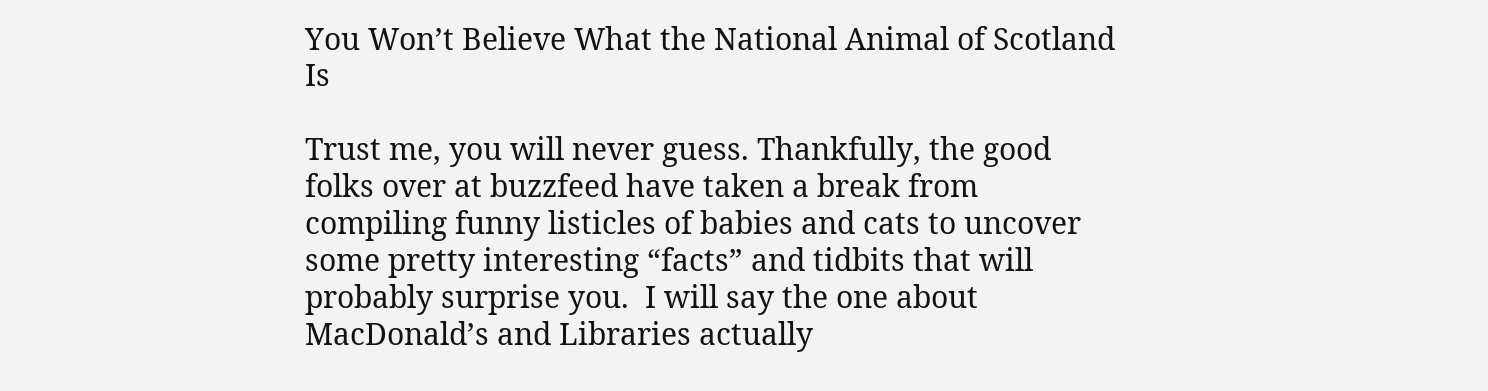You Won’t Believe What the National Animal of Scotland Is

Trust me, you will never guess. Thankfully, the good folks over at buzzfeed have taken a break from compiling funny listicles of babies and cats to uncover some pretty interesting “facts” and tidbits that will probably surprise you.  I will say the one about MacDonald’s and Libraries actually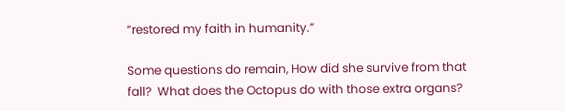“restored my faith in humanity.”

Some questions do remain, How did she survive from that fall?  What does the Octopus do with those extra organs?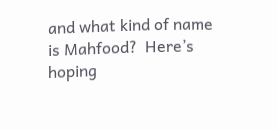and what kind of name is Mahfood?  Here’s hoping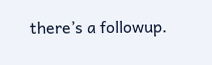there’s a followup.